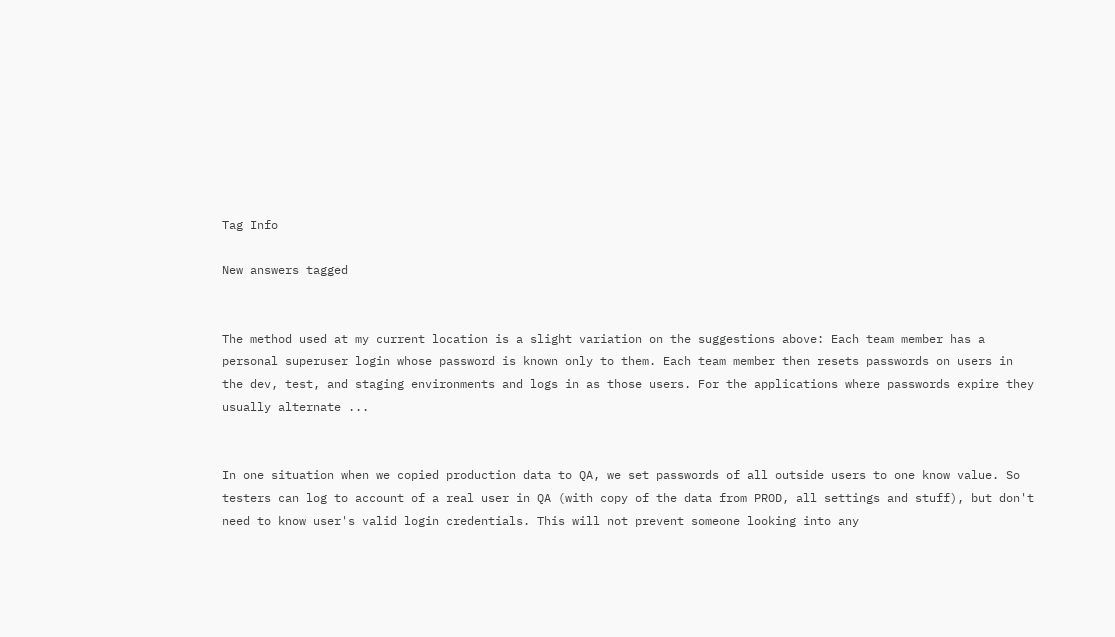Tag Info

New answers tagged


The method used at my current location is a slight variation on the suggestions above: Each team member has a personal superuser login whose password is known only to them. Each team member then resets passwords on users in the dev, test, and staging environments and logs in as those users. For the applications where passwords expire they usually alternate ...


In one situation when we copied production data to QA, we set passwords of all outside users to one know value. So testers can log to account of a real user in QA (with copy of the data from PROD, all settings and stuff), but don't need to know user's valid login credentials. This will not prevent someone looking into any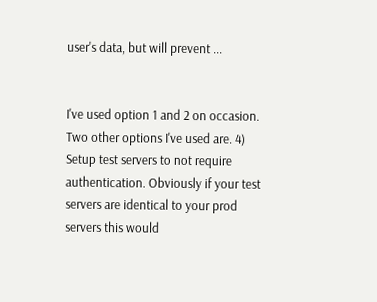user's data, but will prevent ...


I've used option 1 and 2 on occasion. Two other options I've used are. 4) Setup test servers to not require authentication. Obviously if your test servers are identical to your prod servers this would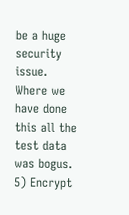be a huge security issue. Where we have done this all the test data was bogus. 5) Encrypt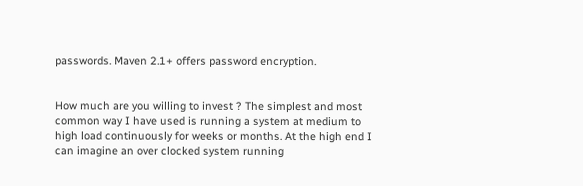passwords. Maven 2.1+ offers password encryption.


How much are you willing to invest ? The simplest and most common way I have used is running a system at medium to high load continuously for weeks or months. At the high end I can imagine an over clocked system running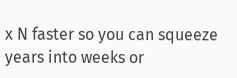x N faster so you can squeeze years into weeks or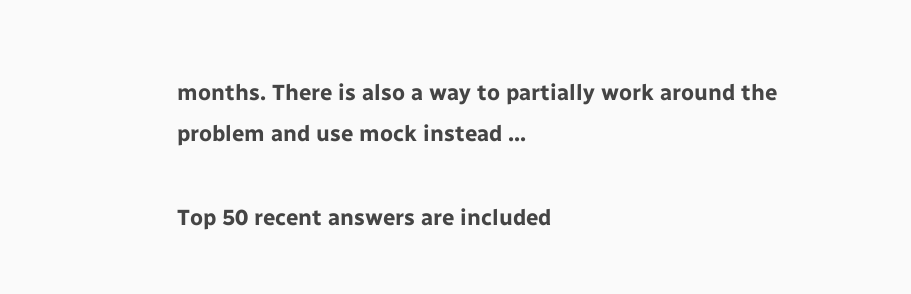months. There is also a way to partially work around the problem and use mock instead ...

Top 50 recent answers are included